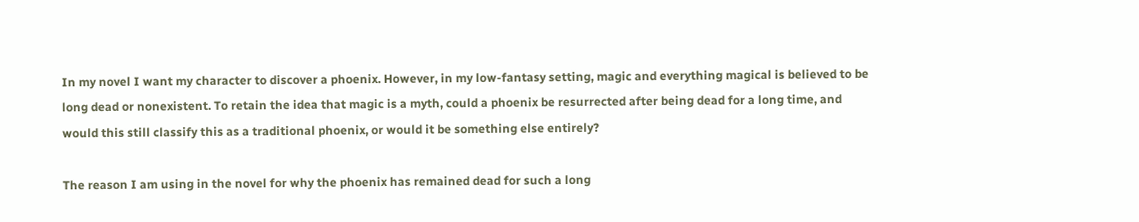In my novel I want my character to discover a phoenix. However, in my low-fantasy setting, magic and everything magical is believed to be long dead or nonexistent. To retain the idea that magic is a myth, could a phoenix be resurrected after being dead for a long time, and would this still classify this as a traditional phoenix, or would it be something else entirely?

The reason I am using in the novel for why the phoenix has remained dead for such a long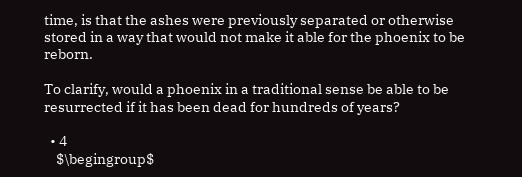time, is that the ashes were previously separated or otherwise stored in a way that would not make it able for the phoenix to be reborn.

To clarify, would a phoenix in a traditional sense be able to be resurrected if it has been dead for hundreds of years?

  • 4
    $\begingroup$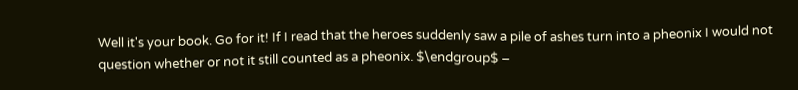Well it's your book. Go for it! If I read that the heroes suddenly saw a pile of ashes turn into a pheonix I would not question whether or not it still counted as a pheonix. $\endgroup$ –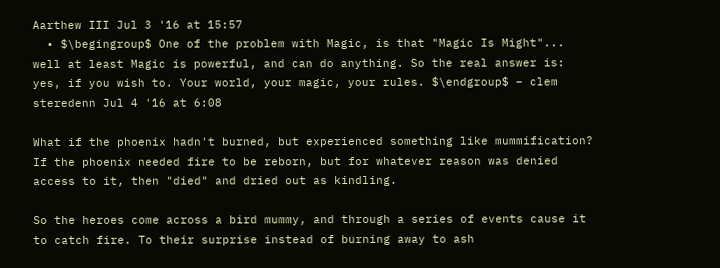Aarthew III Jul 3 '16 at 15:57
  • $\begingroup$ One of the problem with Magic, is that "Magic Is Might"... well at least Magic is powerful, and can do anything. So the real answer is: yes, if you wish to. Your world, your magic, your rules. $\endgroup$ – clem steredenn Jul 4 '16 at 6:08

What if the phoenix hadn't burned, but experienced something like mummification? If the phoenix needed fire to be reborn, but for whatever reason was denied access to it, then "died" and dried out as kindling.

So the heroes come across a bird mummy, and through a series of events cause it to catch fire. To their surprise instead of burning away to ash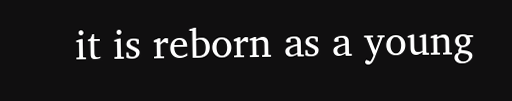it is reborn as a young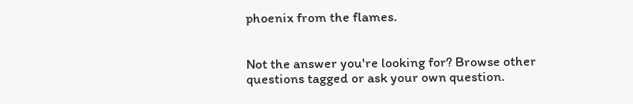phoenix from the flames.


Not the answer you're looking for? Browse other questions tagged or ask your own question.